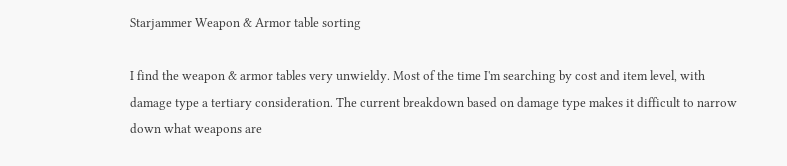Starjammer Weapon & Armor table sorting

I find the weapon & armor tables very unwieldy. Most of the time I'm searching by cost and item level, with damage type a tertiary consideration. The current breakdown based on damage type makes it difficult to narrow down what weapons are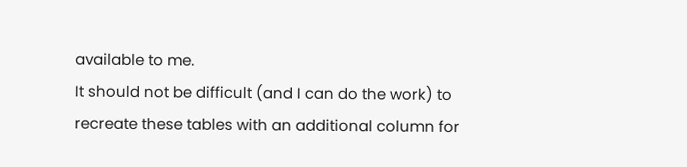available to me.
It should not be difficult (and I can do the work) to recreate these tables with an additional column for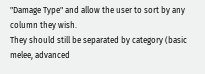"Damage Type" and allow the user to sort by any column they wish.
They should still be separated by category (basic melee, advanced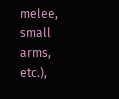melee, small arms, etc.),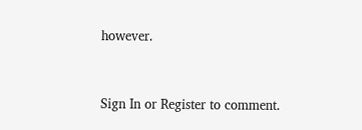however.


Sign In or Register to comment.